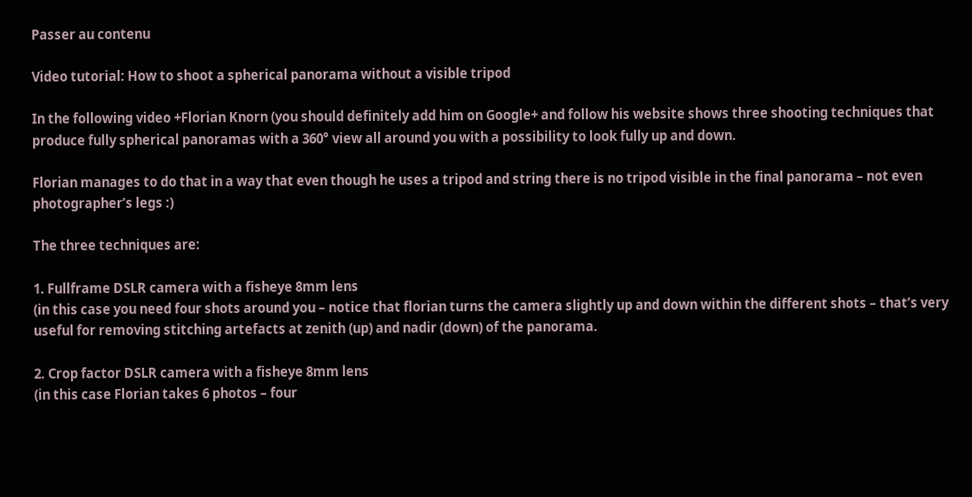Passer au contenu

Video tutorial: How to shoot a spherical panorama without a visible tripod

In the following video +Florian Knorn (you should definitely add him on Google+ and follow his website shows three shooting techniques that produce fully spherical panoramas with a 360° view all around you with a possibility to look fully up and down.

Florian manages to do that in a way that even though he uses a tripod and string there is no tripod visible in the final panorama – not even photographer’s legs :)

The three techniques are:

1. Fullframe DSLR camera with a fisheye 8mm lens
(in this case you need four shots around you – notice that florian turns the camera slightly up and down within the different shots – that’s very useful for removing stitching artefacts at zenith (up) and nadir (down) of the panorama.

2. Crop factor DSLR camera with a fisheye 8mm lens
(in this case Florian takes 6 photos – four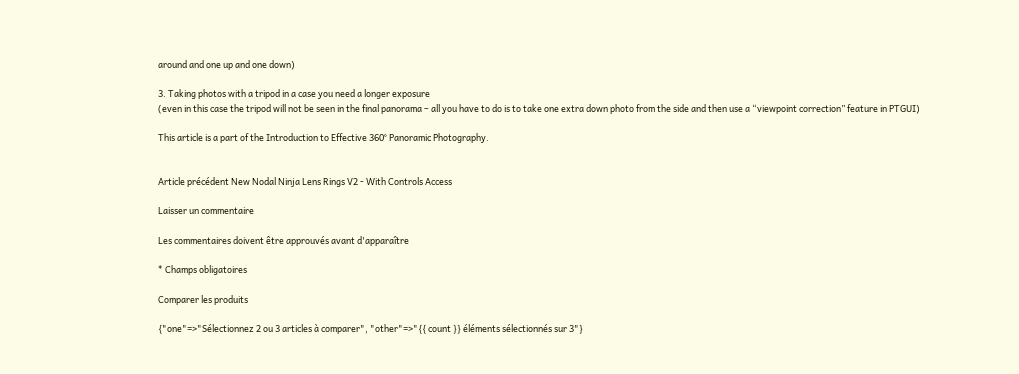around and one up and one down)

3. Taking photos with a tripod in a case you need a longer exposure
(even in this case the tripod will not be seen in the final panorama – all you have to do is to take one extra down photo from the side and then use a “viewpoint correction” feature in PTGUI)

This article is a part of the Introduction to Effective 360° Panoramic Photography.


Article précédent New Nodal Ninja Lens Rings V2 - With Controls Access

Laisser un commentaire

Les commentaires doivent être approuvés avant d'apparaître

* Champs obligatoires

Comparer les produits

{"one"=>"Sélectionnez 2 ou 3 articles à comparer", "other"=>"{{ count }} éléments sélectionnés sur 3"}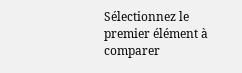Sélectionnez le premier élément à comparer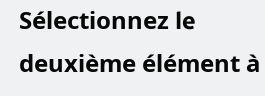Sélectionnez le deuxième élément à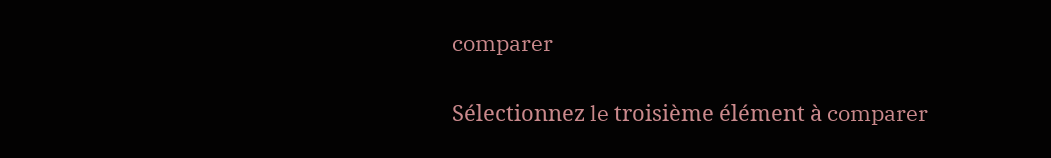comparer

Sélectionnez le troisième élément à comparer